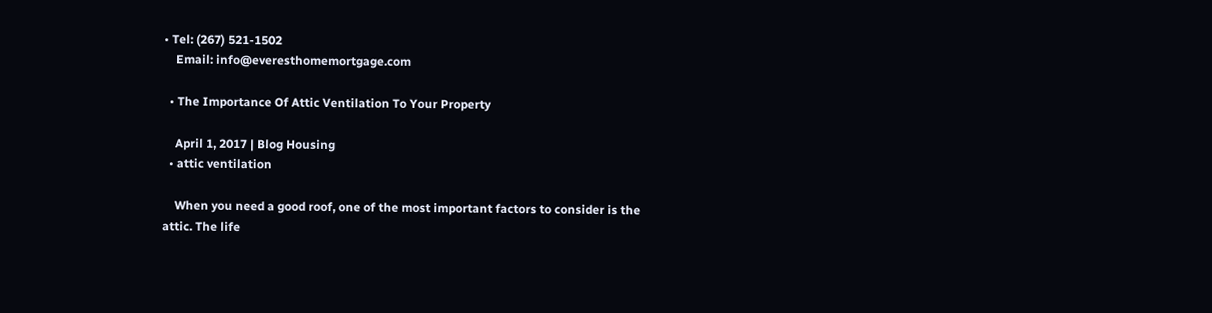• Tel: (267) 521-1502
    Email: info@everesthomemortgage.com

  • The Importance Of Attic Ventilation To Your Property

    April 1, 2017 | Blog Housing
  • attic ventilation

    When you need a good roof, one of the most important factors to consider is the attic. The life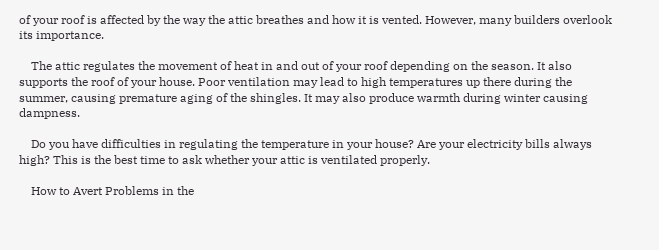of your roof is affected by the way the attic breathes and how it is vented. However, many builders overlook its importance.

    The attic regulates the movement of heat in and out of your roof depending on the season. It also supports the roof of your house. Poor ventilation may lead to high temperatures up there during the summer, causing premature aging of the shingles. It may also produce warmth during winter causing dampness.

    Do you have difficulties in regulating the temperature in your house? Are your electricity bills always high? This is the best time to ask whether your attic is ventilated properly.

    How to Avert Problems in the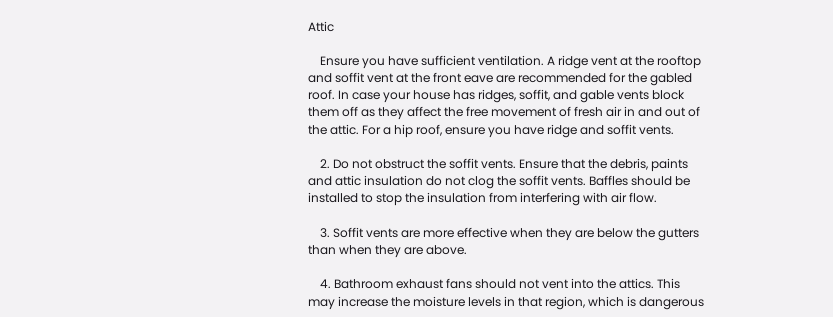Attic

    Ensure you have sufficient ventilation. A ridge vent at the rooftop and soffit vent at the front eave are recommended for the gabled roof. In case your house has ridges, soffit, and gable vents block them off as they affect the free movement of fresh air in and out of the attic. For a hip roof, ensure you have ridge and soffit vents.

    2. Do not obstruct the soffit vents. Ensure that the debris, paints and attic insulation do not clog the soffit vents. Baffles should be installed to stop the insulation from interfering with air flow.

    3. Soffit vents are more effective when they are below the gutters than when they are above.

    4. Bathroom exhaust fans should not vent into the attics. This may increase the moisture levels in that region, which is dangerous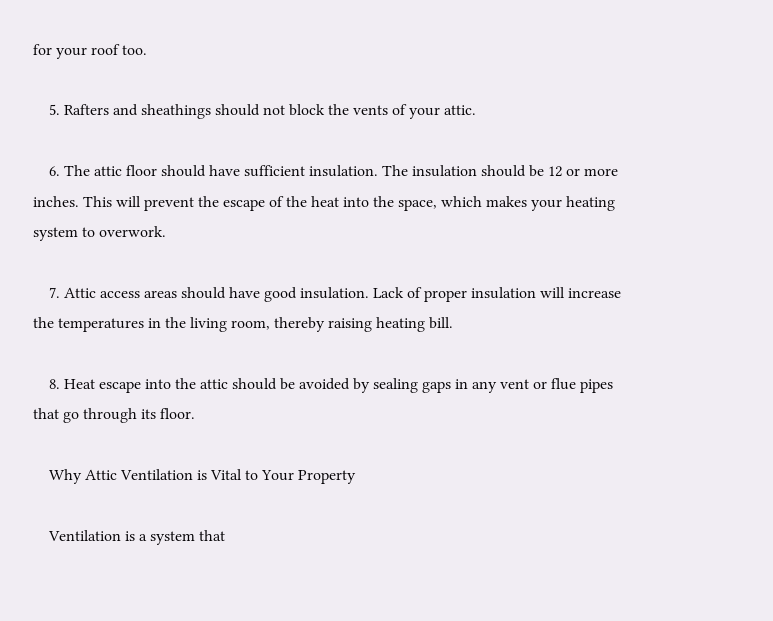for your roof too.

    5. Rafters and sheathings should not block the vents of your attic.

    6. The attic floor should have sufficient insulation. The insulation should be 12 or more inches. This will prevent the escape of the heat into the space, which makes your heating system to overwork.

    7. Attic access areas should have good insulation. Lack of proper insulation will increase the temperatures in the living room, thereby raising heating bill.

    8. Heat escape into the attic should be avoided by sealing gaps in any vent or flue pipes that go through its floor.

    Why Attic Ventilation is Vital to Your Property

    Ventilation is a system that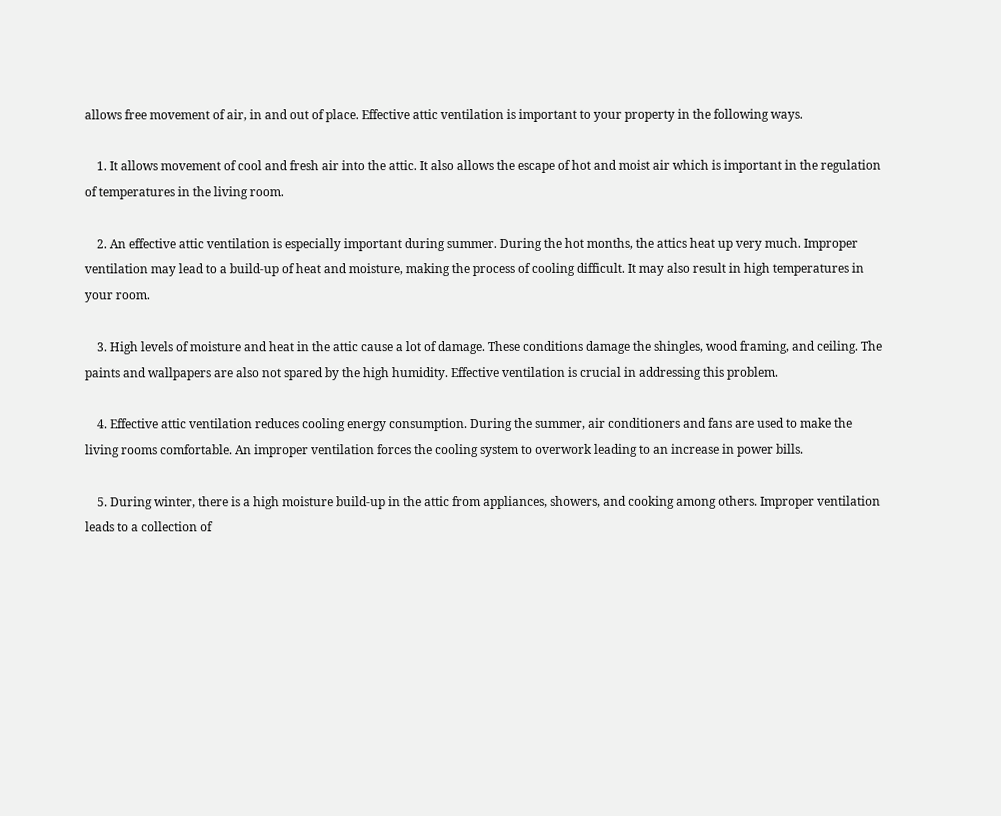allows free movement of air, in and out of place. Effective attic ventilation is important to your property in the following ways.

    1. It allows movement of cool and fresh air into the attic. It also allows the escape of hot and moist air which is important in the regulation of temperatures in the living room.

    2. An effective attic ventilation is especially important during summer. During the hot months, the attics heat up very much. Improper ventilation may lead to a build-up of heat and moisture, making the process of cooling difficult. It may also result in high temperatures in your room.

    3. High levels of moisture and heat in the attic cause a lot of damage. These conditions damage the shingles, wood framing, and ceiling. The paints and wallpapers are also not spared by the high humidity. Effective ventilation is crucial in addressing this problem.

    4. Effective attic ventilation reduces cooling energy consumption. During the summer, air conditioners and fans are used to make the living rooms comfortable. An improper ventilation forces the cooling system to overwork leading to an increase in power bills.

    5. During winter, there is a high moisture build-up in the attic from appliances, showers, and cooking among others. Improper ventilation leads to a collection of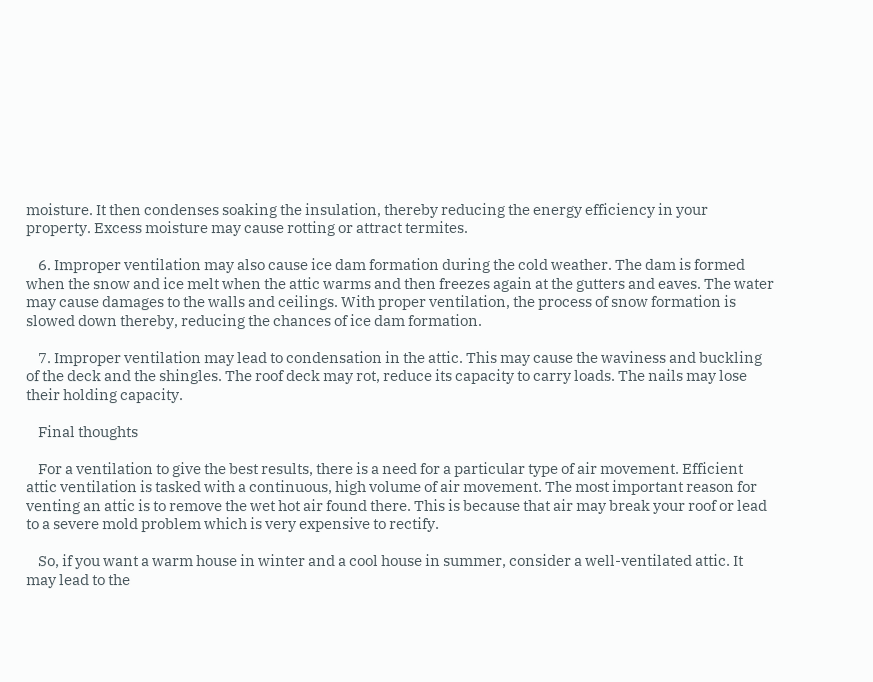moisture. It then condenses soaking the insulation, thereby reducing the energy efficiency in your property. Excess moisture may cause rotting or attract termites.

    6. Improper ventilation may also cause ice dam formation during the cold weather. The dam is formed when the snow and ice melt when the attic warms and then freezes again at the gutters and eaves. The water may cause damages to the walls and ceilings. With proper ventilation, the process of snow formation is slowed down thereby, reducing the chances of ice dam formation.

    7. Improper ventilation may lead to condensation in the attic. This may cause the waviness and buckling of the deck and the shingles. The roof deck may rot, reduce its capacity to carry loads. The nails may lose their holding capacity.

    Final thoughts

    For a ventilation to give the best results, there is a need for a particular type of air movement. Efficient attic ventilation is tasked with a continuous, high volume of air movement. The most important reason for venting an attic is to remove the wet hot air found there. This is because that air may break your roof or lead to a severe mold problem which is very expensive to rectify.

    So, if you want a warm house in winter and a cool house in summer, consider a well-ventilated attic. It may lead to the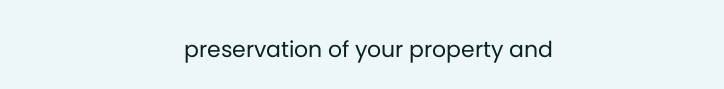preservation of your property and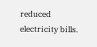reduced electricity bills.